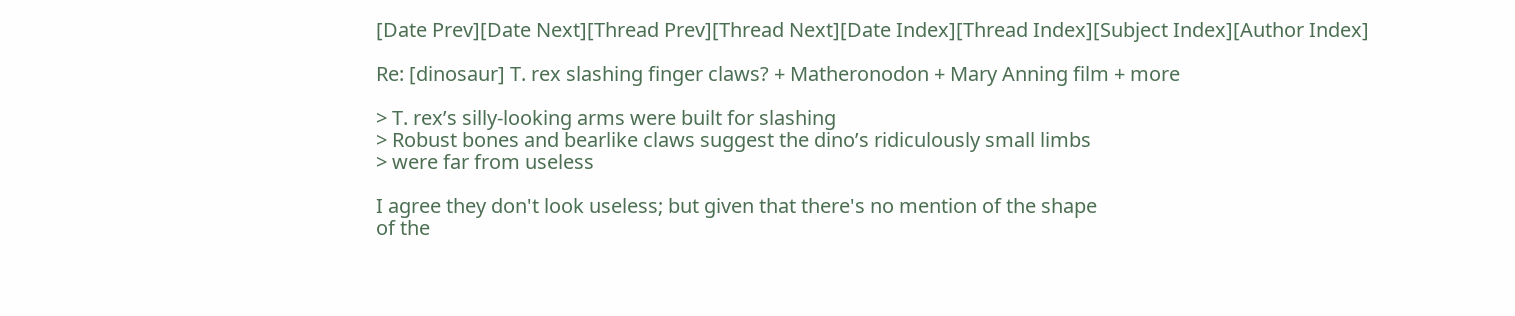[Date Prev][Date Next][Thread Prev][Thread Next][Date Index][Thread Index][Subject Index][Author Index]

Re: [dinosaur] T. rex slashing finger claws? + Matheronodon + Mary Anning film + more

> T. rex’s silly-looking arms were built for slashing
> Robust bones and bearlike claws suggest the dino’s ridiculously small limbs
> were far from useless

I agree they don't look useless; but given that there's no mention of the shape
of the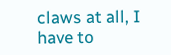claws at all, I have to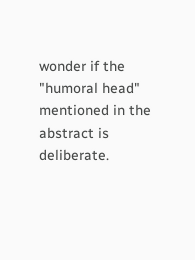wonder if the "humoral head" mentioned in the
abstract is deliberate.